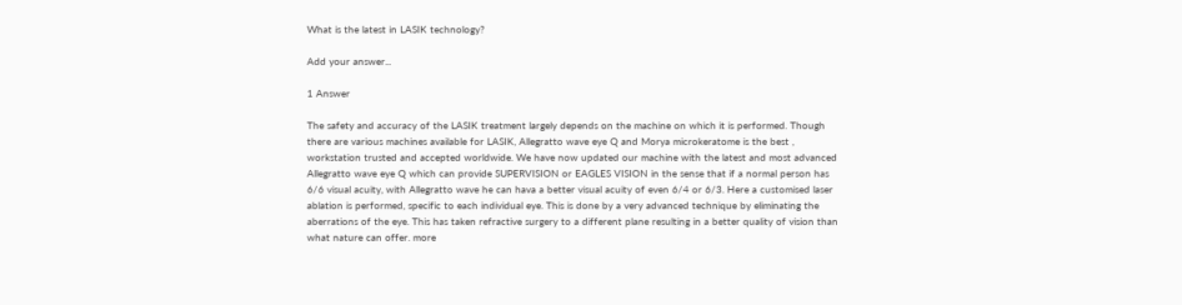What is the latest in LASIK technology?

Add your answer...

1 Answer

The safety and accuracy of the LASIK treatment largely depends on the machine on which it is performed. Though there are various machines available for LASIK, Allegratto wave eye Q and Morya microkeratome is the best , workstation trusted and accepted worldwide. We have now updated our machine with the latest and most advanced Allegratto wave eye Q which can provide SUPERVISION or EAGLES VISION in the sense that if a normal person has 6/6 visual acuity, with Allegratto wave he can hava a better visual acuity of even 6/4 or 6/3. Here a customised laser ablation is performed, specific to each individual eye. This is done by a very advanced technique by eliminating the aberrations of the eye. This has taken refractive surgery to a different plane resulting in a better quality of vision than what nature can offer. more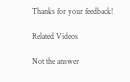Thanks for your feedback!

Related Videos

Not the answer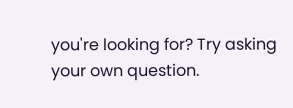you're looking for? Try asking your own question.